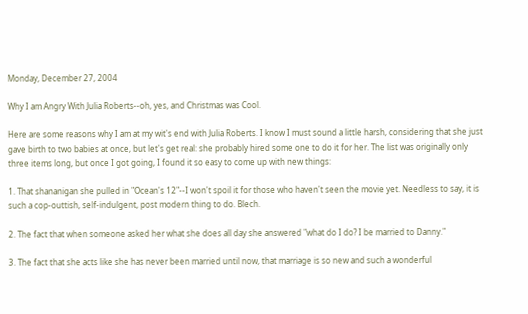Monday, December 27, 2004

Why I am Angry With Julia Roberts--oh, yes, and Christmas was Cool.

Here are some reasons why I am at my wit's end with Julia Roberts. I know I must sound a little harsh, considering that she just gave birth to two babies at once, but let's get real: she probably hired some one to do it for her. The list was originally only three items long, but once I got going, I found it so easy to come up with new things:

1. That shananigan she pulled in "Ocean's 12"--I won't spoil it for those who haven't seen the movie yet. Needless to say, it is such a cop-outtish, self-indulgent, post modern thing to do. Blech.

2. The fact that when someone asked her what she does all day she answered "what do I do? I be married to Danny."

3. The fact that she acts like she has never been married until now, that marriage is so new and such a wonderful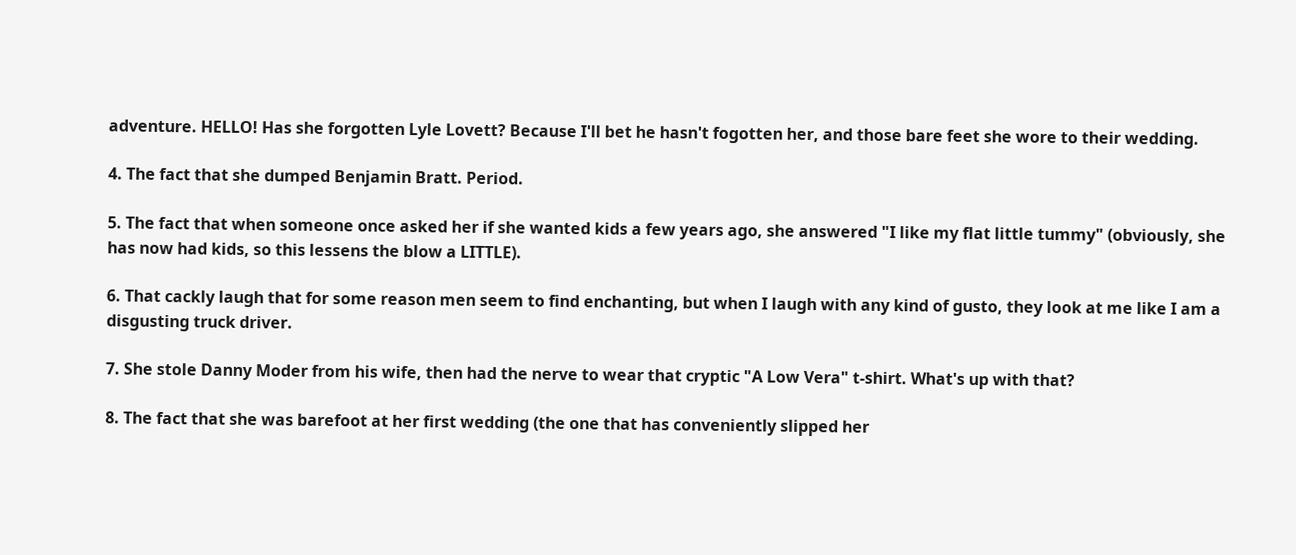adventure. HELLO! Has she forgotten Lyle Lovett? Because I'll bet he hasn't fogotten her, and those bare feet she wore to their wedding.

4. The fact that she dumped Benjamin Bratt. Period.

5. The fact that when someone once asked her if she wanted kids a few years ago, she answered "I like my flat little tummy" (obviously, she has now had kids, so this lessens the blow a LITTLE).

6. That cackly laugh that for some reason men seem to find enchanting, but when I laugh with any kind of gusto, they look at me like I am a disgusting truck driver.

7. She stole Danny Moder from his wife, then had the nerve to wear that cryptic "A Low Vera" t-shirt. What's up with that?

8. The fact that she was barefoot at her first wedding (the one that has conveniently slipped her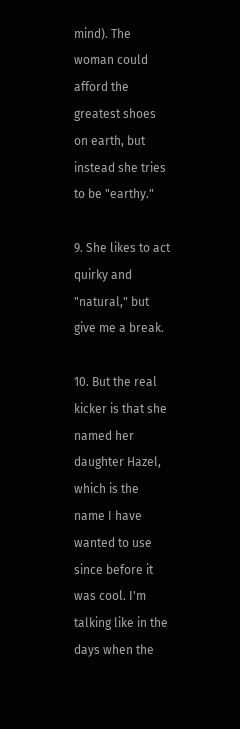mind). The woman could afford the greatest shoes on earth, but instead she tries to be "earthy."

9. She likes to act quirky and "natural," but give me a break.

10. But the real kicker is that she named her daughter Hazel, which is the name I have wanted to use since before it was cool. I'm talking like in the days when the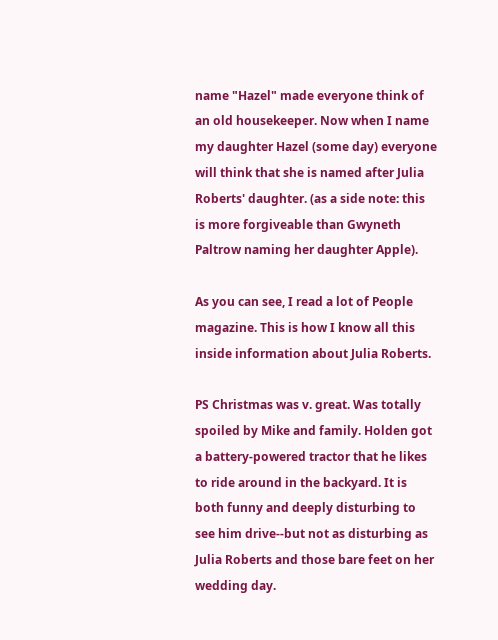name "Hazel" made everyone think of an old housekeeper. Now when I name my daughter Hazel (some day) everyone will think that she is named after Julia Roberts' daughter. (as a side note: this is more forgiveable than Gwyneth Paltrow naming her daughter Apple).

As you can see, I read a lot of People magazine. This is how I know all this inside information about Julia Roberts.

PS Christmas was v. great. Was totally spoiled by Mike and family. Holden got a battery-powered tractor that he likes to ride around in the backyard. It is both funny and deeply disturbing to see him drive--but not as disturbing as Julia Roberts and those bare feet on her wedding day.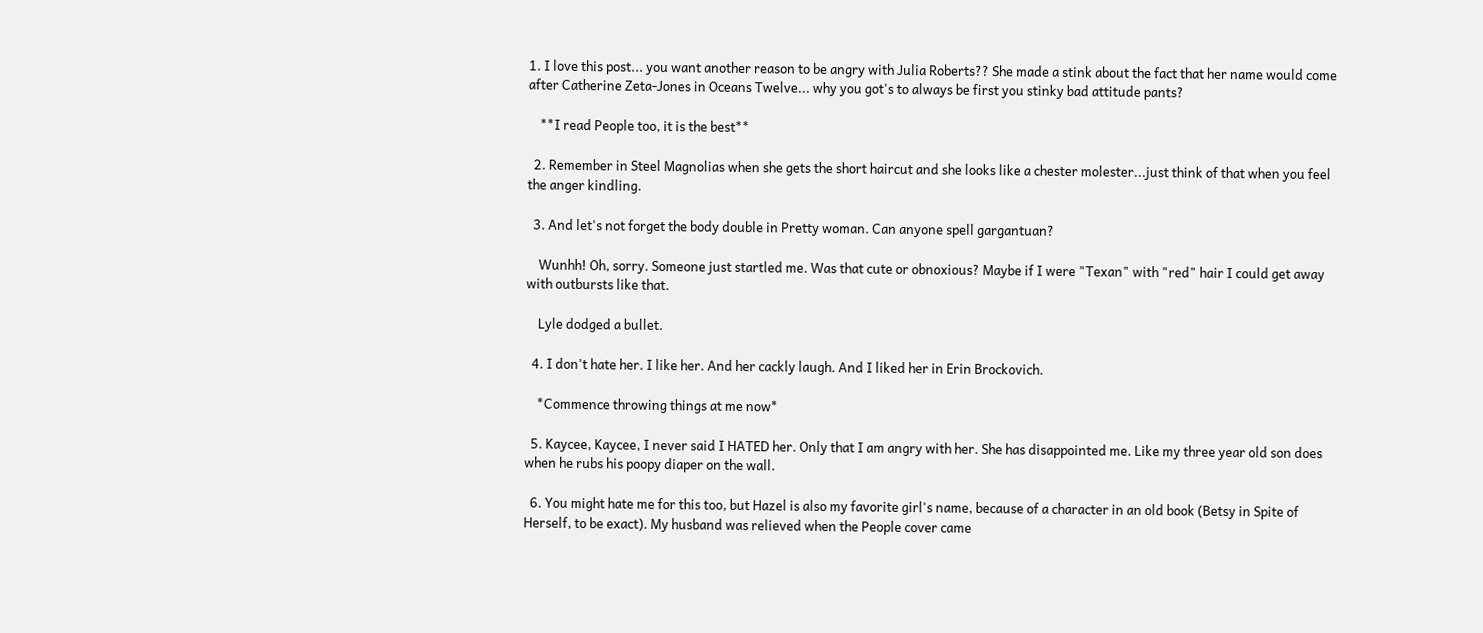1. I love this post... you want another reason to be angry with Julia Roberts?? She made a stink about the fact that her name would come after Catherine Zeta-Jones in Oceans Twelve... why you got's to always be first you stinky bad attitude pants?

    **I read People too, it is the best**

  2. Remember in Steel Magnolias when she gets the short haircut and she looks like a chester molester...just think of that when you feel the anger kindling.

  3. And let's not forget the body double in Pretty woman. Can anyone spell gargantuan?

    Wunhh! Oh, sorry. Someone just startled me. Was that cute or obnoxious? Maybe if I were "Texan" with "red" hair I could get away with outbursts like that.

    Lyle dodged a bullet.

  4. I don't hate her. I like her. And her cackly laugh. And I liked her in Erin Brockovich.

    *Commence throwing things at me now*

  5. Kaycee, Kaycee, I never said I HATED her. Only that I am angry with her. She has disappointed me. Like my three year old son does when he rubs his poopy diaper on the wall.

  6. You might hate me for this too, but Hazel is also my favorite girl's name, because of a character in an old book (Betsy in Spite of Herself, to be exact). My husband was relieved when the People cover came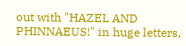out with "HAZEL AND PHINNAEUS!" in huge letters,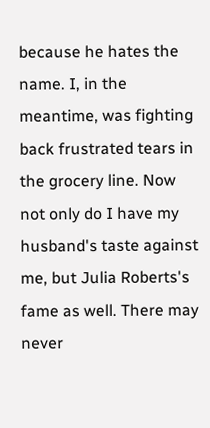because he hates the name. I, in the meantime, was fighting back frustrated tears in the grocery line. Now not only do I have my husband's taste against me, but Julia Roberts's fame as well. There may never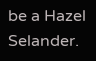be a Hazel Selander.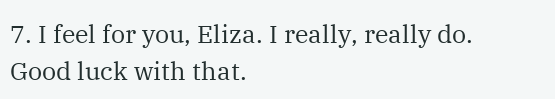7. I feel for you, Eliza. I really, really do. Good luck with that.